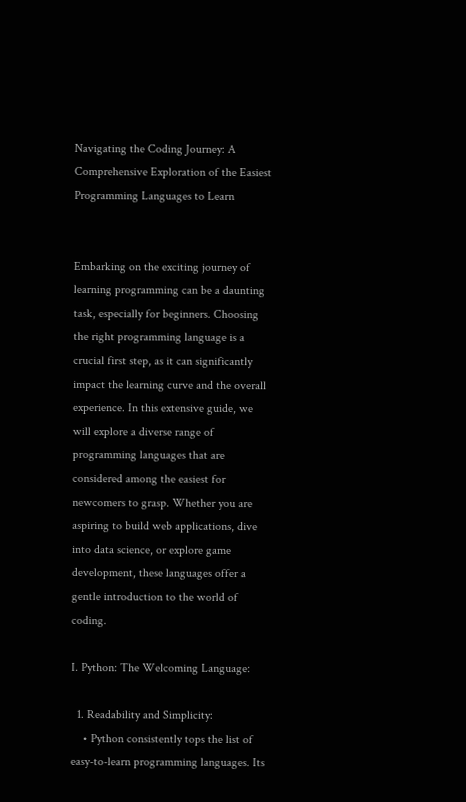Navigating the Coding Journey: A Comprehensive Exploration of the Easiest Programming Languages to Learn


Embarking on the exciting journey of learning programming can be a daunting task, especially for beginners. Choosing the right programming language is a crucial first step, as it can significantly impact the learning curve and the overall experience. In this extensive guide, we will explore a diverse range of programming languages that are considered among the easiest for newcomers to grasp. Whether you are aspiring to build web applications, dive into data science, or explore game development, these languages offer a gentle introduction to the world of coding.

I. Python: The Welcoming Language:

  1. Readability and Simplicity:
    • Python consistently tops the list of easy-to-learn programming languages. Its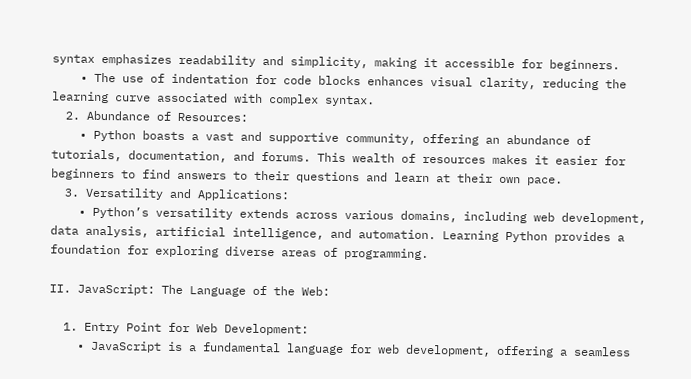syntax emphasizes readability and simplicity, making it accessible for beginners.
    • The use of indentation for code blocks enhances visual clarity, reducing the learning curve associated with complex syntax.
  2. Abundance of Resources:
    • Python boasts a vast and supportive community, offering an abundance of tutorials, documentation, and forums. This wealth of resources makes it easier for beginners to find answers to their questions and learn at their own pace.
  3. Versatility and Applications:
    • Python’s versatility extends across various domains, including web development, data analysis, artificial intelligence, and automation. Learning Python provides a foundation for exploring diverse areas of programming.

II. JavaScript: The Language of the Web:

  1. Entry Point for Web Development:
    • JavaScript is a fundamental language for web development, offering a seamless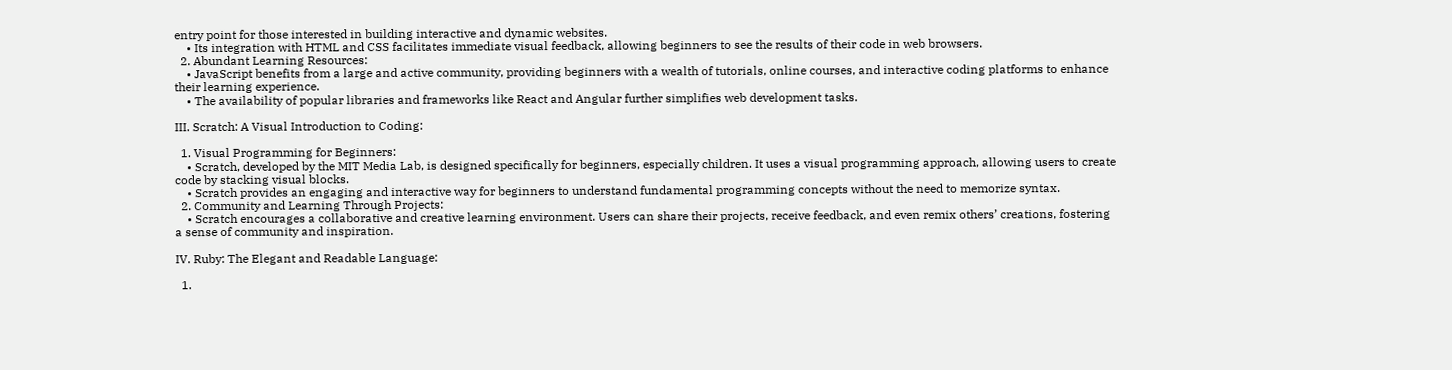entry point for those interested in building interactive and dynamic websites.
    • Its integration with HTML and CSS facilitates immediate visual feedback, allowing beginners to see the results of their code in web browsers.
  2. Abundant Learning Resources:
    • JavaScript benefits from a large and active community, providing beginners with a wealth of tutorials, online courses, and interactive coding platforms to enhance their learning experience.
    • The availability of popular libraries and frameworks like React and Angular further simplifies web development tasks.

III. Scratch: A Visual Introduction to Coding:

  1. Visual Programming for Beginners:
    • Scratch, developed by the MIT Media Lab, is designed specifically for beginners, especially children. It uses a visual programming approach, allowing users to create code by stacking visual blocks.
    • Scratch provides an engaging and interactive way for beginners to understand fundamental programming concepts without the need to memorize syntax.
  2. Community and Learning Through Projects:
    • Scratch encourages a collaborative and creative learning environment. Users can share their projects, receive feedback, and even remix others’ creations, fostering a sense of community and inspiration.

IV. Ruby: The Elegant and Readable Language:

  1.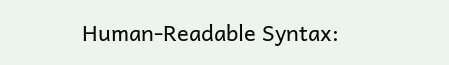Human-Readable Syntax: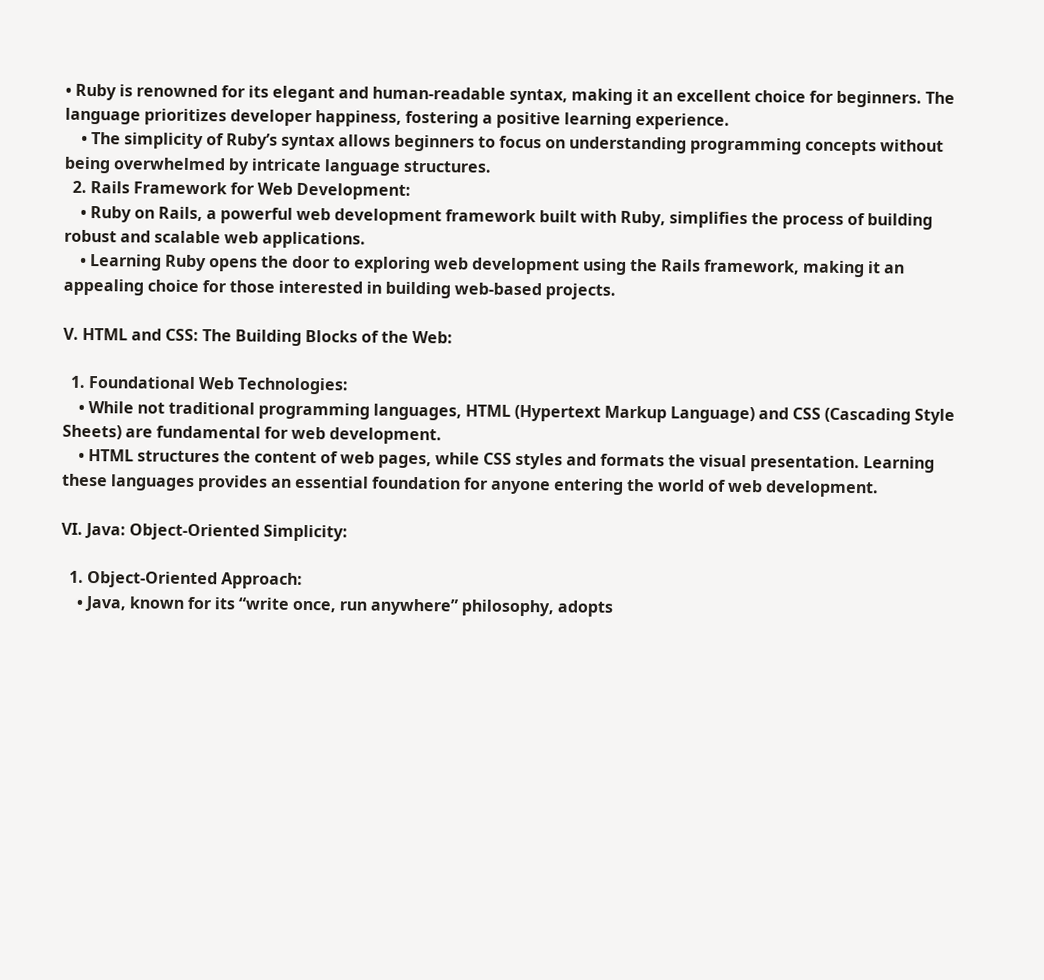• Ruby is renowned for its elegant and human-readable syntax, making it an excellent choice for beginners. The language prioritizes developer happiness, fostering a positive learning experience.
    • The simplicity of Ruby’s syntax allows beginners to focus on understanding programming concepts without being overwhelmed by intricate language structures.
  2. Rails Framework for Web Development:
    • Ruby on Rails, a powerful web development framework built with Ruby, simplifies the process of building robust and scalable web applications.
    • Learning Ruby opens the door to exploring web development using the Rails framework, making it an appealing choice for those interested in building web-based projects.

V. HTML and CSS: The Building Blocks of the Web:

  1. Foundational Web Technologies:
    • While not traditional programming languages, HTML (Hypertext Markup Language) and CSS (Cascading Style Sheets) are fundamental for web development.
    • HTML structures the content of web pages, while CSS styles and formats the visual presentation. Learning these languages provides an essential foundation for anyone entering the world of web development.

VI. Java: Object-Oriented Simplicity:

  1. Object-Oriented Approach:
    • Java, known for its “write once, run anywhere” philosophy, adopts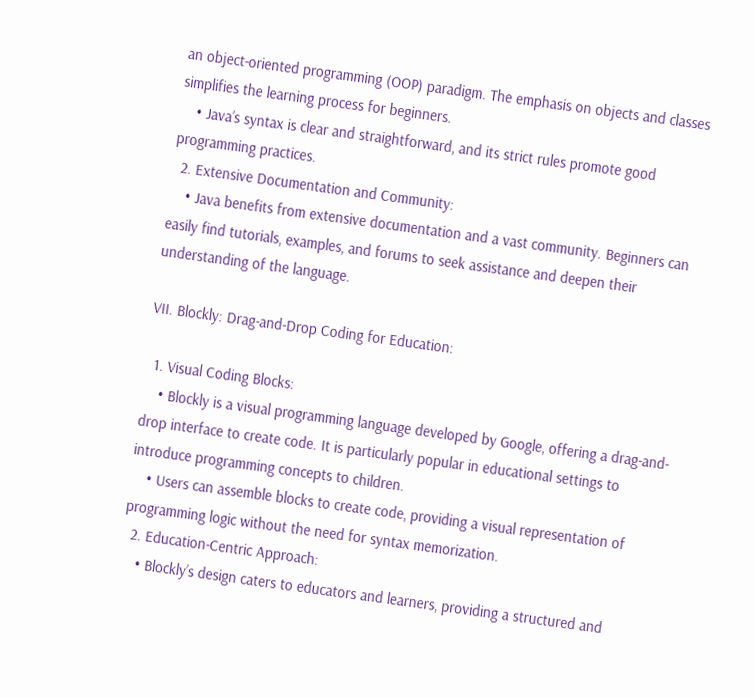an object-oriented programming (OOP) paradigm. The emphasis on objects and classes simplifies the learning process for beginners.
    • Java’s syntax is clear and straightforward, and its strict rules promote good programming practices.
  2. Extensive Documentation and Community:
    • Java benefits from extensive documentation and a vast community. Beginners can easily find tutorials, examples, and forums to seek assistance and deepen their understanding of the language.

VII. Blockly: Drag-and-Drop Coding for Education:

  1. Visual Coding Blocks:
    • Blockly is a visual programming language developed by Google, offering a drag-and-drop interface to create code. It is particularly popular in educational settings to introduce programming concepts to children.
    • Users can assemble blocks to create code, providing a visual representation of programming logic without the need for syntax memorization.
  2. Education-Centric Approach:
    • Blockly’s design caters to educators and learners, providing a structured and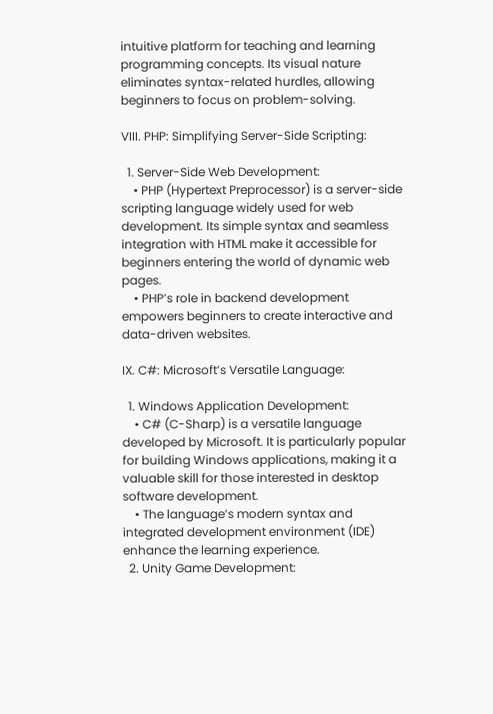intuitive platform for teaching and learning programming concepts. Its visual nature eliminates syntax-related hurdles, allowing beginners to focus on problem-solving.

VIII. PHP: Simplifying Server-Side Scripting:

  1. Server-Side Web Development:
    • PHP (Hypertext Preprocessor) is a server-side scripting language widely used for web development. Its simple syntax and seamless integration with HTML make it accessible for beginners entering the world of dynamic web pages.
    • PHP’s role in backend development empowers beginners to create interactive and data-driven websites.

IX. C#: Microsoft’s Versatile Language:

  1. Windows Application Development:
    • C# (C-Sharp) is a versatile language developed by Microsoft. It is particularly popular for building Windows applications, making it a valuable skill for those interested in desktop software development.
    • The language’s modern syntax and integrated development environment (IDE) enhance the learning experience.
  2. Unity Game Development: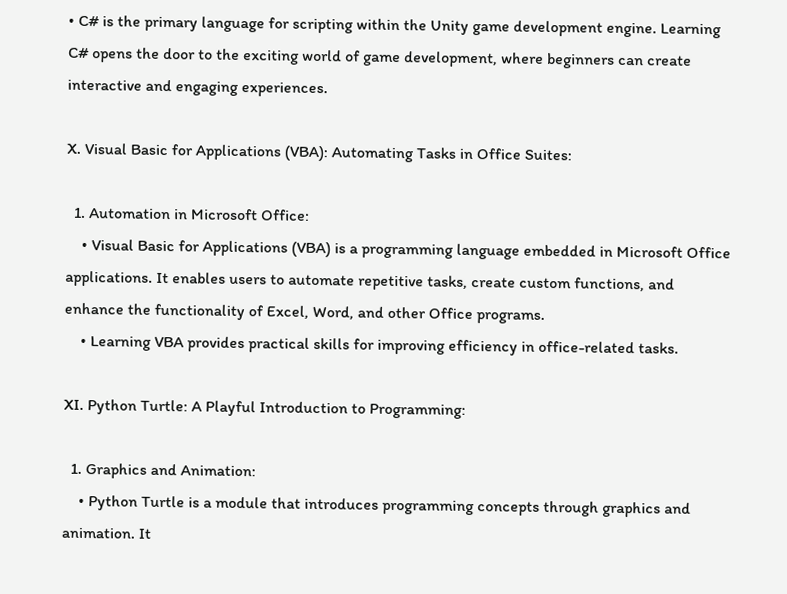• C# is the primary language for scripting within the Unity game development engine. Learning C# opens the door to the exciting world of game development, where beginners can create interactive and engaging experiences.

X. Visual Basic for Applications (VBA): Automating Tasks in Office Suites:

  1. Automation in Microsoft Office:
    • Visual Basic for Applications (VBA) is a programming language embedded in Microsoft Office applications. It enables users to automate repetitive tasks, create custom functions, and enhance the functionality of Excel, Word, and other Office programs.
    • Learning VBA provides practical skills for improving efficiency in office-related tasks.

XI. Python Turtle: A Playful Introduction to Programming:

  1. Graphics and Animation:
    • Python Turtle is a module that introduces programming concepts through graphics and animation. It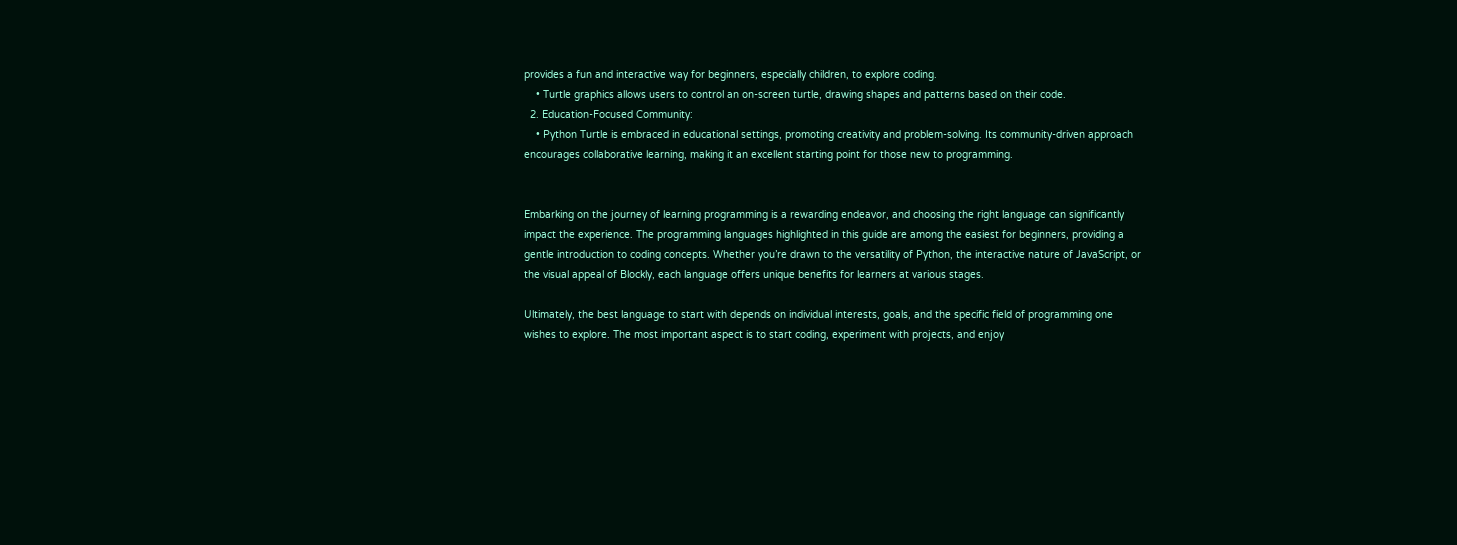provides a fun and interactive way for beginners, especially children, to explore coding.
    • Turtle graphics allows users to control an on-screen turtle, drawing shapes and patterns based on their code.
  2. Education-Focused Community:
    • Python Turtle is embraced in educational settings, promoting creativity and problem-solving. Its community-driven approach encourages collaborative learning, making it an excellent starting point for those new to programming.


Embarking on the journey of learning programming is a rewarding endeavor, and choosing the right language can significantly impact the experience. The programming languages highlighted in this guide are among the easiest for beginners, providing a gentle introduction to coding concepts. Whether you’re drawn to the versatility of Python, the interactive nature of JavaScript, or the visual appeal of Blockly, each language offers unique benefits for learners at various stages.

Ultimately, the best language to start with depends on individual interests, goals, and the specific field of programming one wishes to explore. The most important aspect is to start coding, experiment with projects, and enjoy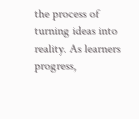the process of turning ideas into reality. As learners progress,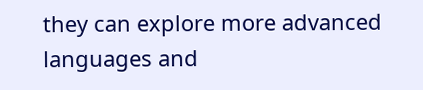they can explore more advanced languages and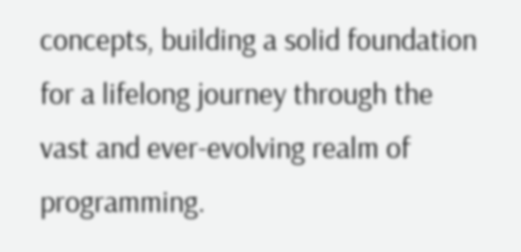concepts, building a solid foundation for a lifelong journey through the vast and ever-evolving realm of programming.